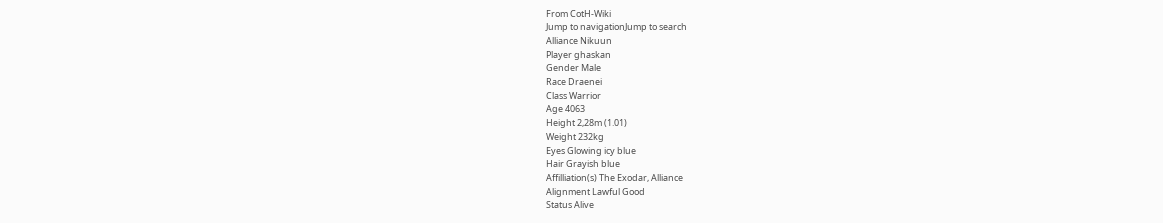From CotH-Wiki
Jump to navigationJump to search
Alliance Nikuun
Player ghaskan
Gender Male
Race Draenei
Class Warrior
Age 4063
Height 2,28m (1.01)
Weight 232kg
Eyes Glowing icy blue
Hair Grayish blue
Affilliation(s) The Exodar, Alliance
Alignment Lawful Good
Status Alive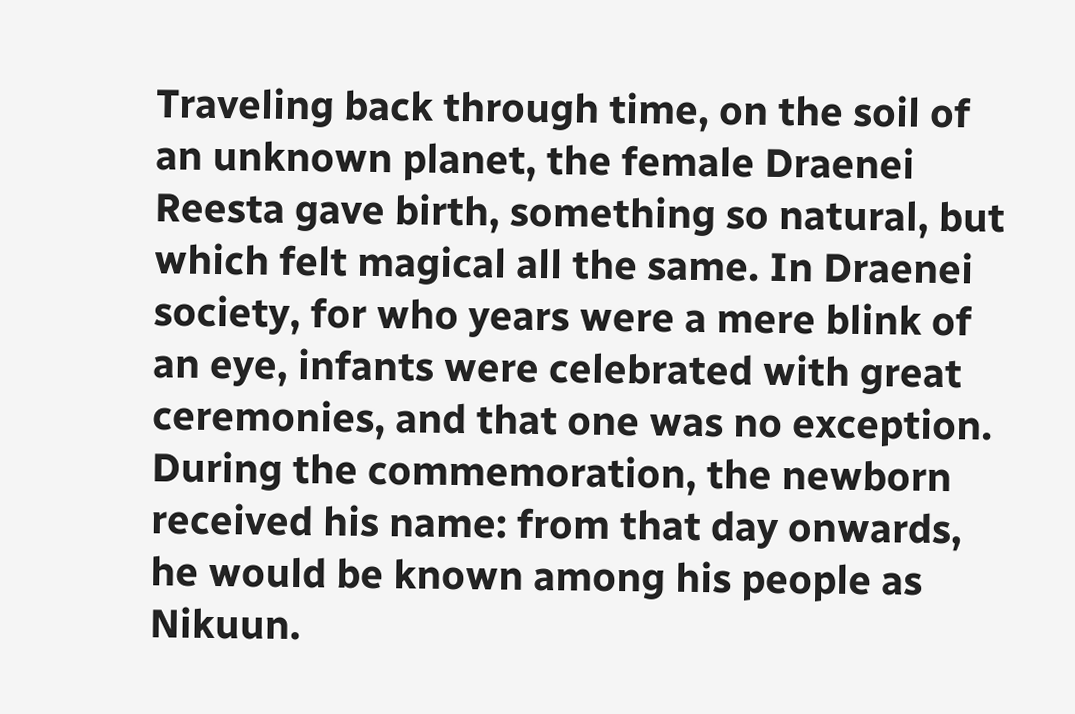Traveling back through time, on the soil of an unknown planet, the female Draenei Reesta gave birth, something so natural, but which felt magical all the same. In Draenei society, for who years were a mere blink of an eye, infants were celebrated with great ceremonies, and that one was no exception. During the commemoration, the newborn received his name: from that day onwards, he would be known among his people as Nikuun.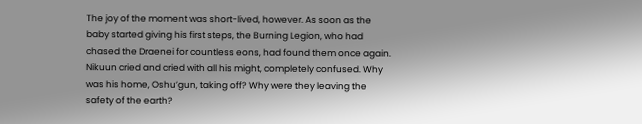The joy of the moment was short-lived, however. As soon as the baby started giving his first steps, the Burning Legion, who had chased the Draenei for countless eons, had found them once again. Nikuun cried and cried with all his might, completely confused. Why was his home, Oshu’gun, taking off? Why were they leaving the safety of the earth?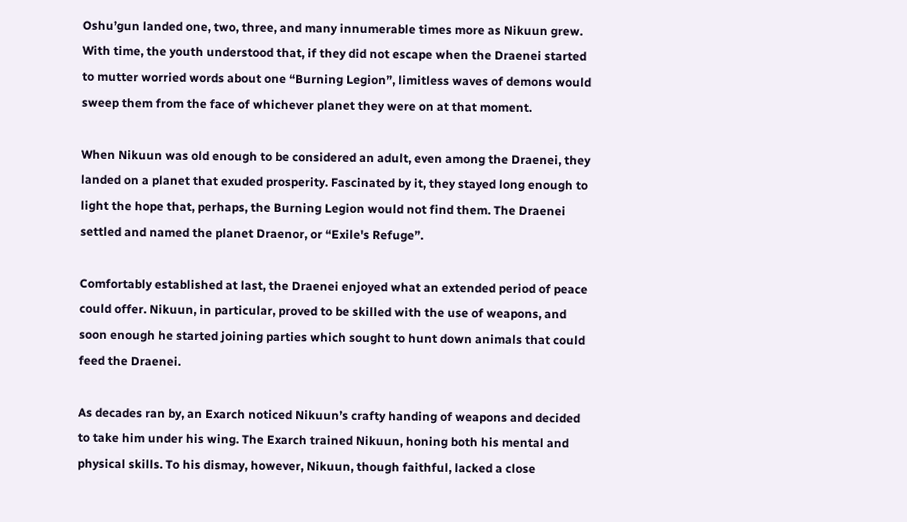Oshu’gun landed one, two, three, and many innumerable times more as Nikuun grew. With time, the youth understood that, if they did not escape when the Draenei started to mutter worried words about one “Burning Legion”, limitless waves of demons would sweep them from the face of whichever planet they were on at that moment.

When Nikuun was old enough to be considered an adult, even among the Draenei, they landed on a planet that exuded prosperity. Fascinated by it, they stayed long enough to light the hope that, perhaps, the Burning Legion would not find them. The Draenei settled and named the planet Draenor, or “Exile's Refuge”.

Comfortably established at last, the Draenei enjoyed what an extended period of peace could offer. Nikuun, in particular, proved to be skilled with the use of weapons, and soon enough he started joining parties which sought to hunt down animals that could feed the Draenei.

As decades ran by, an Exarch noticed Nikuun’s crafty handing of weapons and decided to take him under his wing. The Exarch trained Nikuun, honing both his mental and physical skills. To his dismay, however, Nikuun, though faithful, lacked a close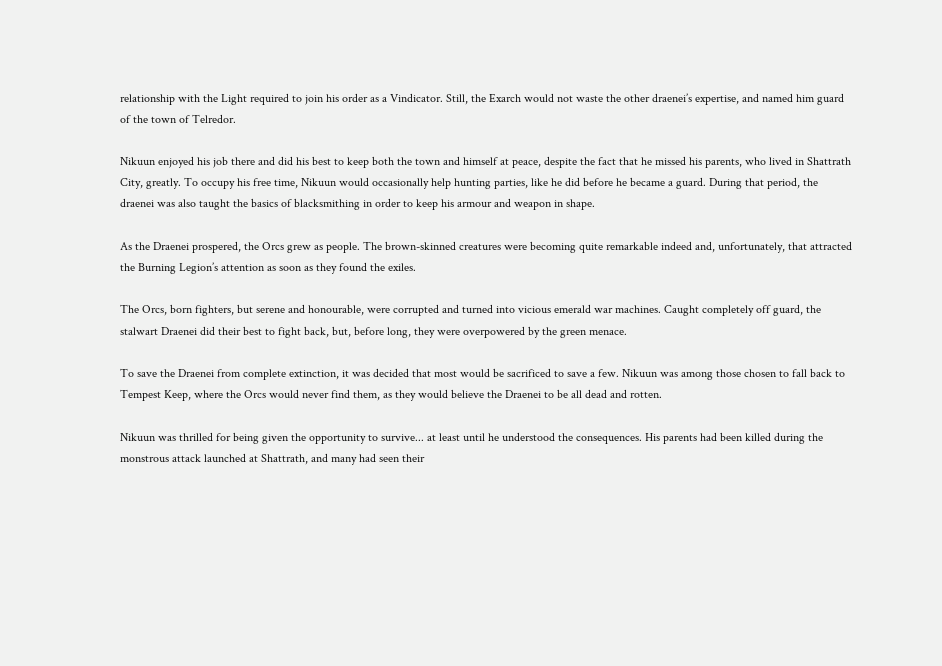relationship with the Light required to join his order as a Vindicator. Still, the Exarch would not waste the other draenei’s expertise, and named him guard of the town of Telredor.

Nikuun enjoyed his job there and did his best to keep both the town and himself at peace, despite the fact that he missed his parents, who lived in Shattrath City, greatly. To occupy his free time, Nikuun would occasionally help hunting parties, like he did before he became a guard. During that period, the draenei was also taught the basics of blacksmithing in order to keep his armour and weapon in shape.

As the Draenei prospered, the Orcs grew as people. The brown-skinned creatures were becoming quite remarkable indeed and, unfortunately, that attracted the Burning Legion’s attention as soon as they found the exiles.

The Orcs, born fighters, but serene and honourable, were corrupted and turned into vicious emerald war machines. Caught completely off guard, the stalwart Draenei did their best to fight back, but, before long, they were overpowered by the green menace.

To save the Draenei from complete extinction, it was decided that most would be sacrificed to save a few. Nikuun was among those chosen to fall back to Tempest Keep, where the Orcs would never find them, as they would believe the Draenei to be all dead and rotten.

Nikuun was thrilled for being given the opportunity to survive... at least until he understood the consequences. His parents had been killed during the monstrous attack launched at Shattrath, and many had seen their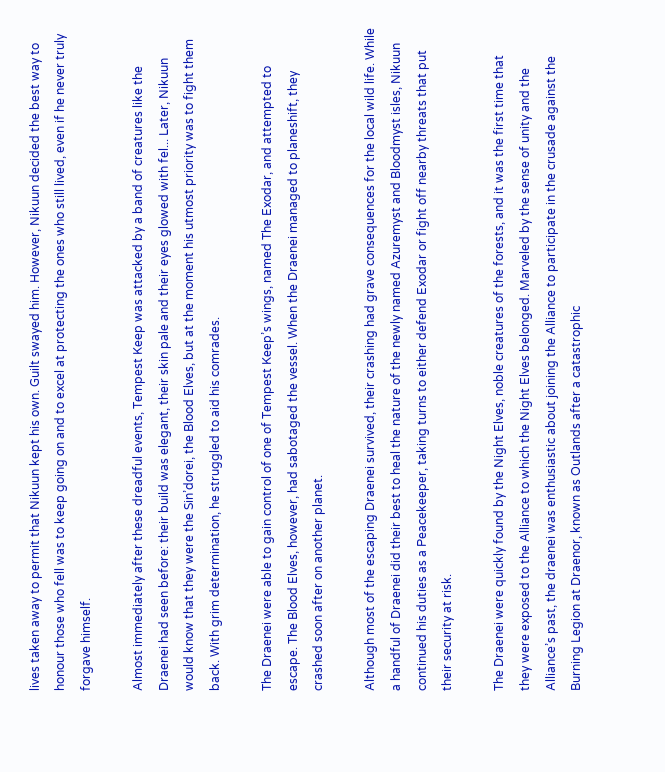lives taken away to permit that Nikuun kept his own. Guilt swayed him. However, Nikuun decided the best way to honour those who fell was to keep going on and to excel at protecting the ones who still lived, even if he never truly forgave himself.

Almost immediately after these dreadful events, Tempest Keep was attacked by a band of creatures like the Draenei had seen before: their build was elegant, their skin pale and their eyes glowed with fel... Later, Nikuun would know that they were the Sin’dorei, the Blood Elves, but at the moment his utmost priority was to fight them back. With grim determination, he struggled to aid his comrades.

The Draenei were able to gain control of one of Tempest Keep’s wings, named The Exodar, and attempted to escape. The Blood Elves, however, had sabotaged the vessel. When the Draenei managed to planeshift, they crashed soon after on another planet.

Although most of the escaping Draenei survived, their crashing had grave consequences for the local wild life. While a handful of Draenei did their best to heal the nature of the newly named Azuremyst and Bloodmyst isles, Nikuun continued his duties as a Peacekeeper, taking turns to either defend Exodar or fight off nearby threats that put their security at risk.

The Draenei were quickly found by the Night Elves, noble creatures of the forests, and it was the first time that they were exposed to the Alliance to which the Night Elves belonged. Marveled by the sense of unity and the Alliance’s past, the draenei was enthusiastic about joining the Alliance to participate in the crusade against the Burning Legion at Draenor, known as Outlands after a catastrophic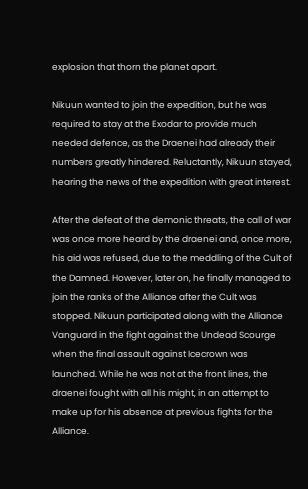explosion that thorn the planet apart.

Nikuun wanted to join the expedition, but he was required to stay at the Exodar to provide much needed defence, as the Draenei had already their numbers greatly hindered. Reluctantly, Nikuun stayed, hearing the news of the expedition with great interest.

After the defeat of the demonic threats, the call of war was once more heard by the draenei and, once more, his aid was refused, due to the meddling of the Cult of the Damned. However, later on, he finally managed to join the ranks of the Alliance after the Cult was stopped. Nikuun participated along with the Alliance Vanguard in the fight against the Undead Scourge when the final assault against Icecrown was launched. While he was not at the front lines, the draenei fought with all his might, in an attempt to make up for his absence at previous fights for the Alliance.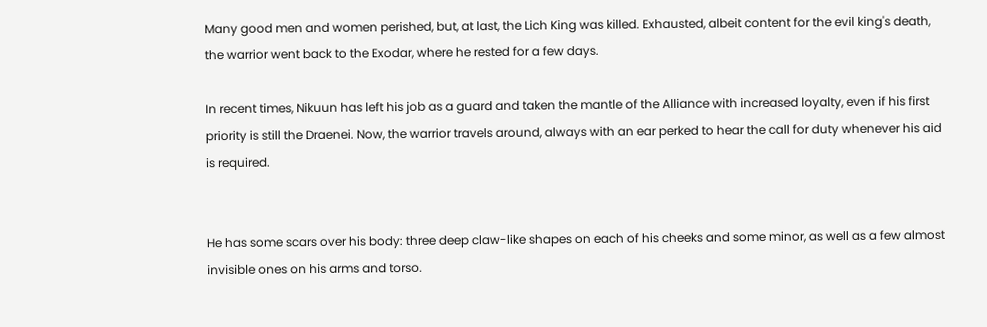Many good men and women perished, but, at last, the Lich King was killed. Exhausted, albeit content for the evil king's death, the warrior went back to the Exodar, where he rested for a few days.

In recent times, Nikuun has left his job as a guard and taken the mantle of the Alliance with increased loyalty, even if his first priority is still the Draenei. Now, the warrior travels around, always with an ear perked to hear the call for duty whenever his aid is required.


He has some scars over his body: three deep claw-like shapes on each of his cheeks and some minor, as well as a few almost invisible ones on his arms and torso.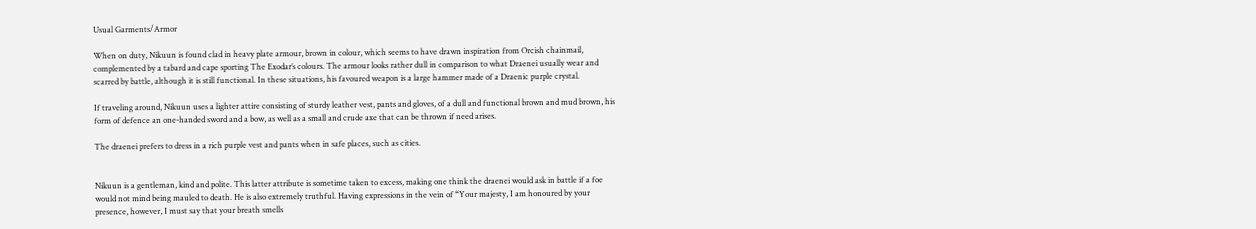Usual Garments/Armor

When on duty, Nikuun is found clad in heavy plate armour, brown in colour, which seems to have drawn inspiration from Orcish chainmail, complemented by a tabard and cape sporting The Exodar’s colours. The armour looks rather dull in comparison to what Draenei usually wear and scarred by battle, although it is still functional. In these situations, his favoured weapon is a large hammer made of a Draenic purple crystal.

If traveling around, Nikuun uses a lighter attire consisting of sturdy leather vest, pants and gloves, of a dull and functional brown and mud brown, his form of defence an one-handed sword and a bow, as well as a small and crude axe that can be thrown if need arises.

The draenei prefers to dress in a rich purple vest and pants when in safe places, such as cities.


Nikuun is a gentleman, kind and polite. This latter attribute is sometime taken to excess, making one think the draenei would ask in battle if a foe would not mind being mauled to death. He is also extremely truthful. Having expressions in the vein of “Your majesty, I am honoured by your presence, however, I must say that your breath smells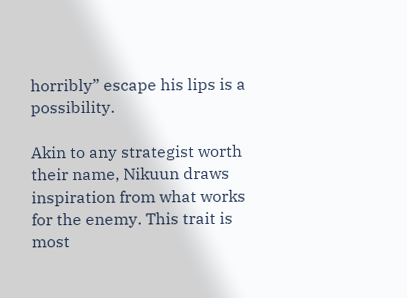horribly” escape his lips is a possibility.

Akin to any strategist worth their name, Nikuun draws inspiration from what works for the enemy. This trait is most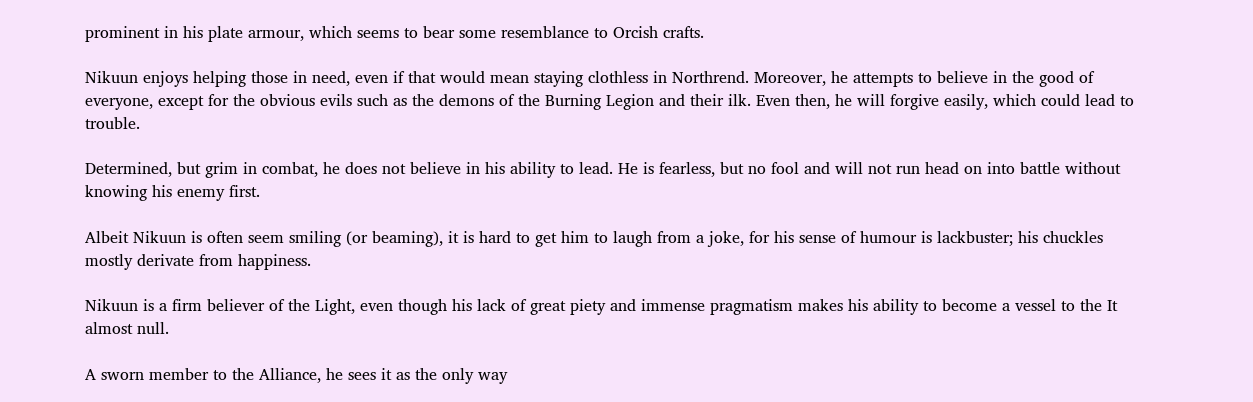prominent in his plate armour, which seems to bear some resemblance to Orcish crafts.

Nikuun enjoys helping those in need, even if that would mean staying clothless in Northrend. Moreover, he attempts to believe in the good of everyone, except for the obvious evils such as the demons of the Burning Legion and their ilk. Even then, he will forgive easily, which could lead to trouble.

Determined, but grim in combat, he does not believe in his ability to lead. He is fearless, but no fool and will not run head on into battle without knowing his enemy first.

Albeit Nikuun is often seem smiling (or beaming), it is hard to get him to laugh from a joke, for his sense of humour is lackbuster; his chuckles mostly derivate from happiness.

Nikuun is a firm believer of the Light, even though his lack of great piety and immense pragmatism makes his ability to become a vessel to the It almost null.

A sworn member to the Alliance, he sees it as the only way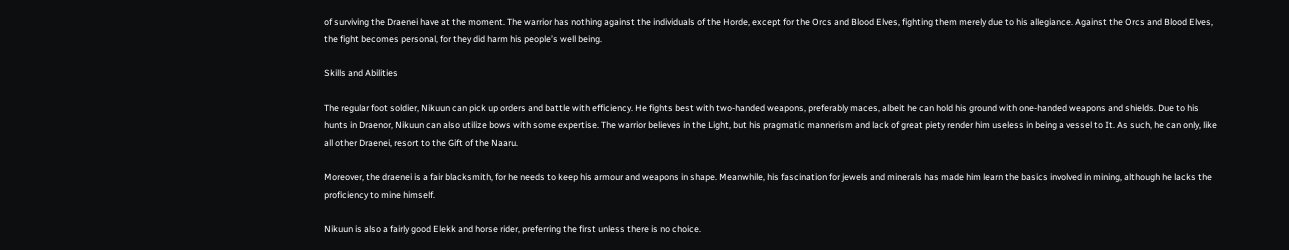of surviving the Draenei have at the moment. The warrior has nothing against the individuals of the Horde, except for the Orcs and Blood Elves, fighting them merely due to his allegiance. Against the Orcs and Blood Elves, the fight becomes personal, for they did harm his people’s well being.

Skills and Abilities

The regular foot soldier, Nikuun can pick up orders and battle with efficiency. He fights best with two-handed weapons, preferably maces, albeit he can hold his ground with one-handed weapons and shields. Due to his hunts in Draenor, Nikuun can also utilize bows with some expertise. The warrior believes in the Light, but his pragmatic mannerism and lack of great piety render him useless in being a vessel to It. As such, he can only, like all other Draenei, resort to the Gift of the Naaru.

Moreover, the draenei is a fair blacksmith, for he needs to keep his armour and weapons in shape. Meanwhile, his fascination for jewels and minerals has made him learn the basics involved in mining, although he lacks the proficiency to mine himself.

Nikuun is also a fairly good Elekk and horse rider, preferring the first unless there is no choice.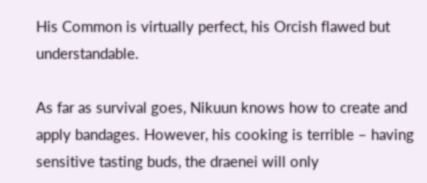His Common is virtually perfect, his Orcish flawed but understandable.

As far as survival goes, Nikuun knows how to create and apply bandages. However, his cooking is terrible – having sensitive tasting buds, the draenei will only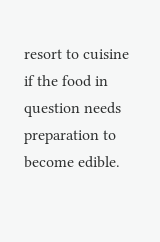resort to cuisine if the food in question needs preparation to become edible.